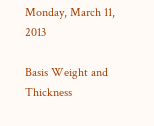Monday, March 11, 2013

Basis Weight and Thickness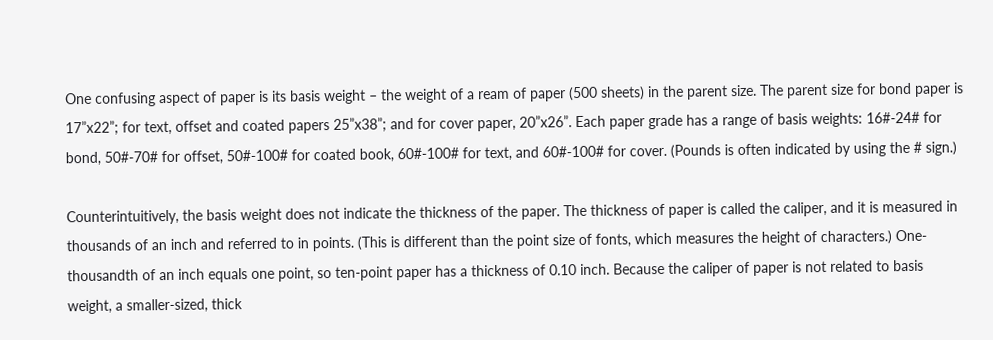One confusing aspect of paper is its basis weight – the weight of a ream of paper (500 sheets) in the parent size. The parent size for bond paper is 17”x22”; for text, offset and coated papers 25”x38”; and for cover paper, 20”x26”. Each paper grade has a range of basis weights: 16#-24# for bond, 50#-70# for offset, 50#-100# for coated book, 60#-100# for text, and 60#-100# for cover. (Pounds is often indicated by using the # sign.)

Counterintuitively, the basis weight does not indicate the thickness of the paper. The thickness of paper is called the caliper, and it is measured in thousands of an inch and referred to in points. (This is different than the point size of fonts, which measures the height of characters.) One-thousandth of an inch equals one point, so ten-point paper has a thickness of 0.10 inch. Because the caliper of paper is not related to basis weight, a smaller-sized, thick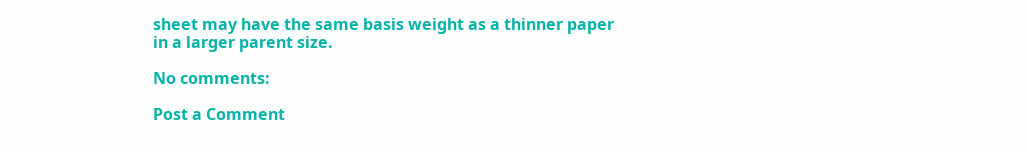sheet may have the same basis weight as a thinner paper in a larger parent size.

No comments:

Post a Comment